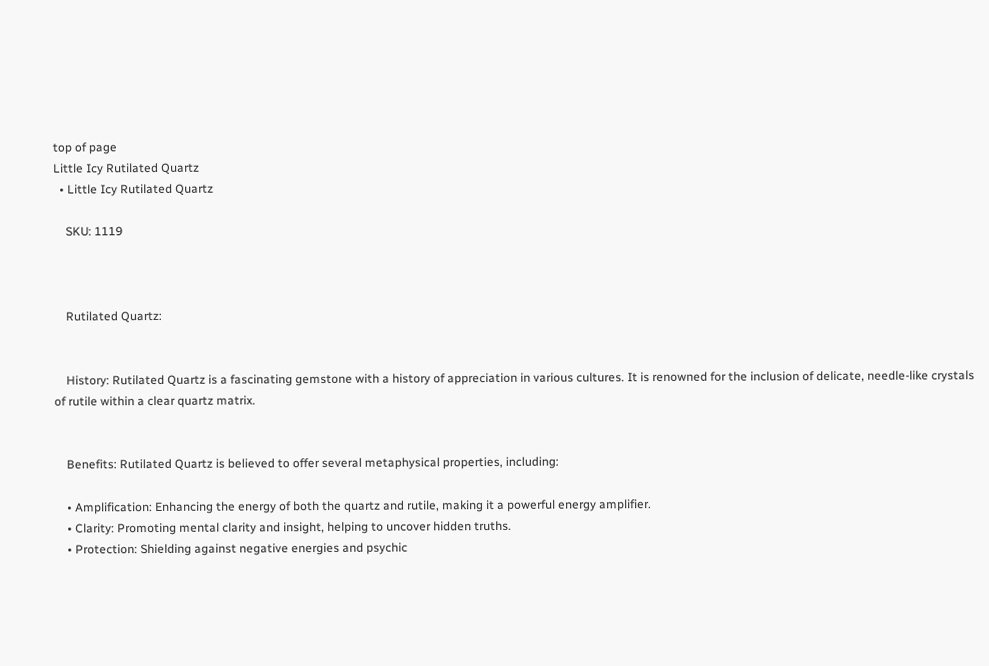top of page
Little Icy Rutilated Quartz
  • Little Icy Rutilated Quartz

    SKU: 1119



    Rutilated Quartz:


    History: Rutilated Quartz is a fascinating gemstone with a history of appreciation in various cultures. It is renowned for the inclusion of delicate, needle-like crystals of rutile within a clear quartz matrix.


    Benefits: Rutilated Quartz is believed to offer several metaphysical properties, including:

    • Amplification: Enhancing the energy of both the quartz and rutile, making it a powerful energy amplifier.
    • Clarity: Promoting mental clarity and insight, helping to uncover hidden truths.
    • Protection: Shielding against negative energies and psychic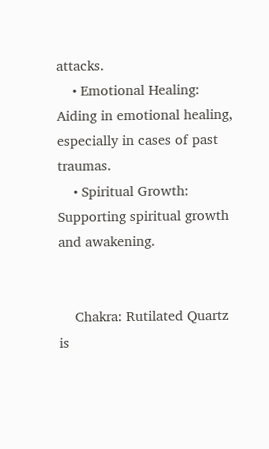attacks.
    • Emotional Healing: Aiding in emotional healing, especially in cases of past traumas.
    • Spiritual Growth: Supporting spiritual growth and awakening.


    Chakra: Rutilated Quartz is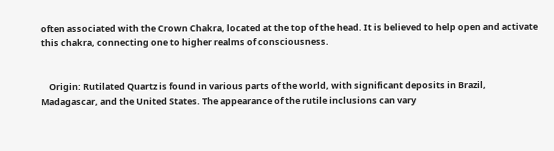often associated with the Crown Chakra, located at the top of the head. It is believed to help open and activate this chakra, connecting one to higher realms of consciousness.


    Origin: Rutilated Quartz is found in various parts of the world, with significant deposits in Brazil, Madagascar, and the United States. The appearance of the rutile inclusions can vary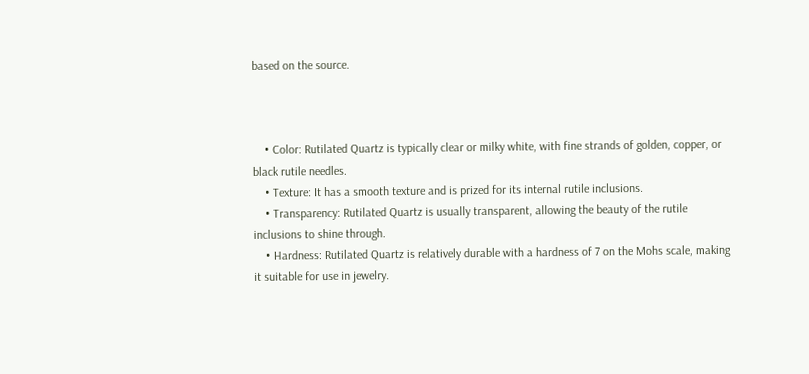based on the source.



    • Color: Rutilated Quartz is typically clear or milky white, with fine strands of golden, copper, or black rutile needles.
    • Texture: It has a smooth texture and is prized for its internal rutile inclusions.
    • Transparency: Rutilated Quartz is usually transparent, allowing the beauty of the rutile inclusions to shine through.
    • Hardness: Rutilated Quartz is relatively durable with a hardness of 7 on the Mohs scale, making it suitable for use in jewelry.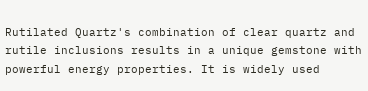Rutilated Quartz's combination of clear quartz and rutile inclusions results in a unique gemstone with powerful energy properties. It is widely used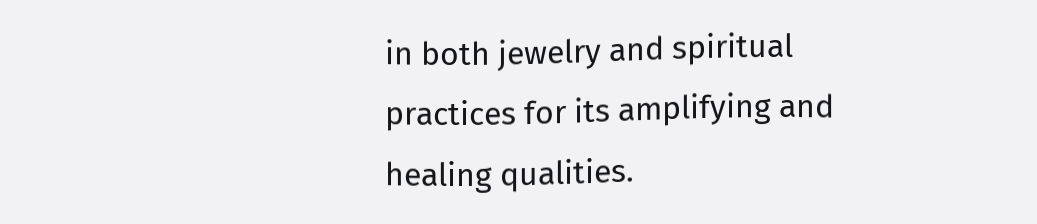in both jewelry and spiritual practices for its amplifying and healing qualities.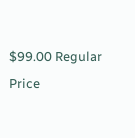$99.00 Regular Price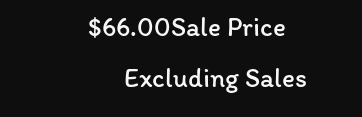$66.00Sale Price
      Excluding Sales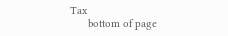Tax
      bottom of page